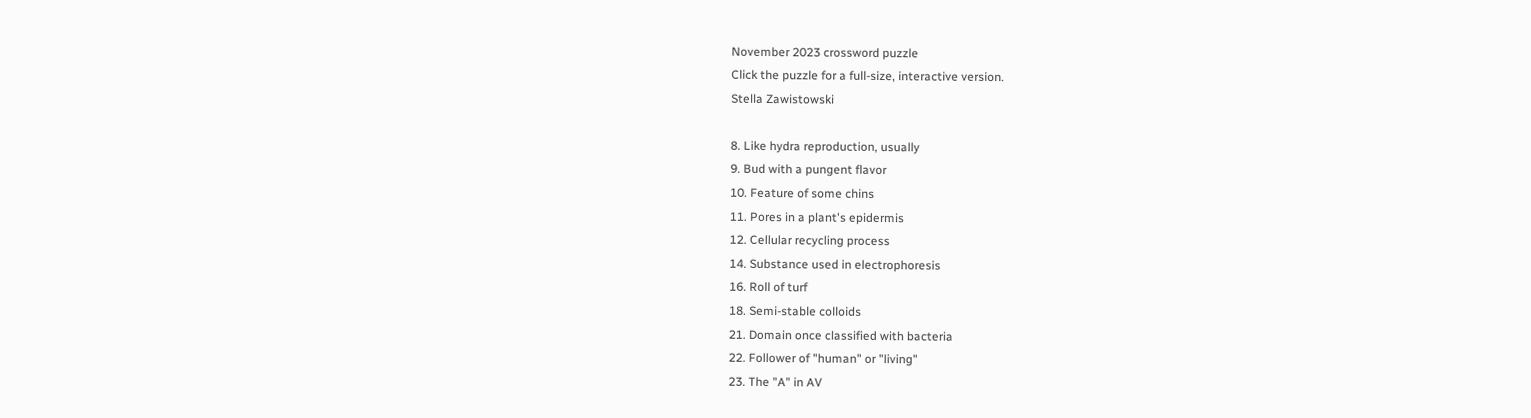November 2023 crossword puzzle
Click the puzzle for a full-size, interactive version.
Stella Zawistowski

8. Like hydra reproduction, usually
9. Bud with a pungent flavor
10. Feature of some chins
11. Pores in a plant's epidermis
12. Cellular recycling process
14. Substance used in electrophoresis
16. Roll of turf
18. Semi-stable colloids
21. Domain once classified with bacteria
22. Follower of "human" or "living"
23. The "A" in AV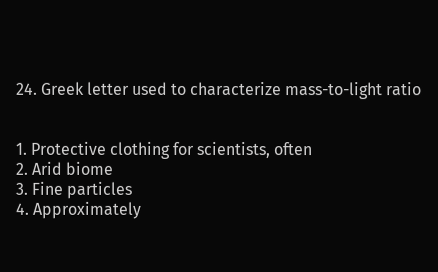24. Greek letter used to characterize mass-to-light ratio


1. Protective clothing for scientists, often
2. Arid biome
3. Fine particles
4. Approximately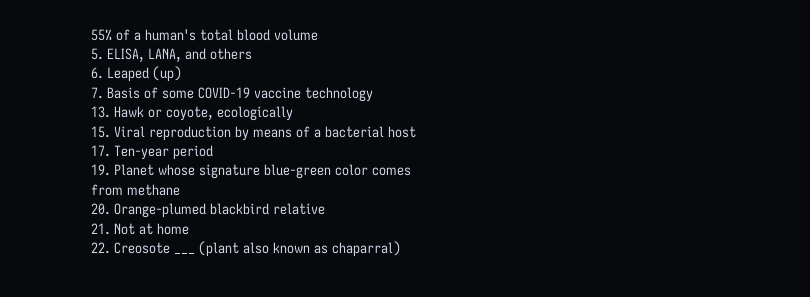55% of a human's total blood volume
5. ELISA, LANA, and others
6. Leaped (up)
7. Basis of some COVID-19 vaccine technology
13. Hawk or coyote, ecologically
15. Viral reproduction by means of a bacterial host
17. Ten-year period
19. Planet whose signature blue-green color comes from methane
20. Orange-plumed blackbird relative
21. Not at home
22. Creosote ___ (plant also known as chaparral)